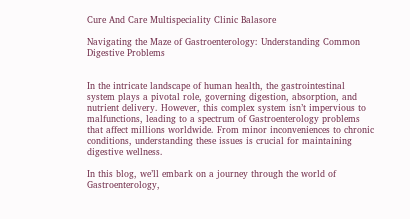Cure And Care Multispeciality Clinic Balasore

Navigating the Maze of Gastroenterology: Understanding Common Digestive Problems


In the intricate landscape of human health, the gastrointestinal system plays a pivotal role, governing digestion, absorption, and nutrient delivery. However, this complex system isn’t impervious to malfunctions, leading to a spectrum of Gastroenterology problems that affect millions worldwide. From minor inconveniences to chronic conditions, understanding these issues is crucial for maintaining digestive wellness.

In this blog, we’ll embark on a journey through the world of Gastroenterology,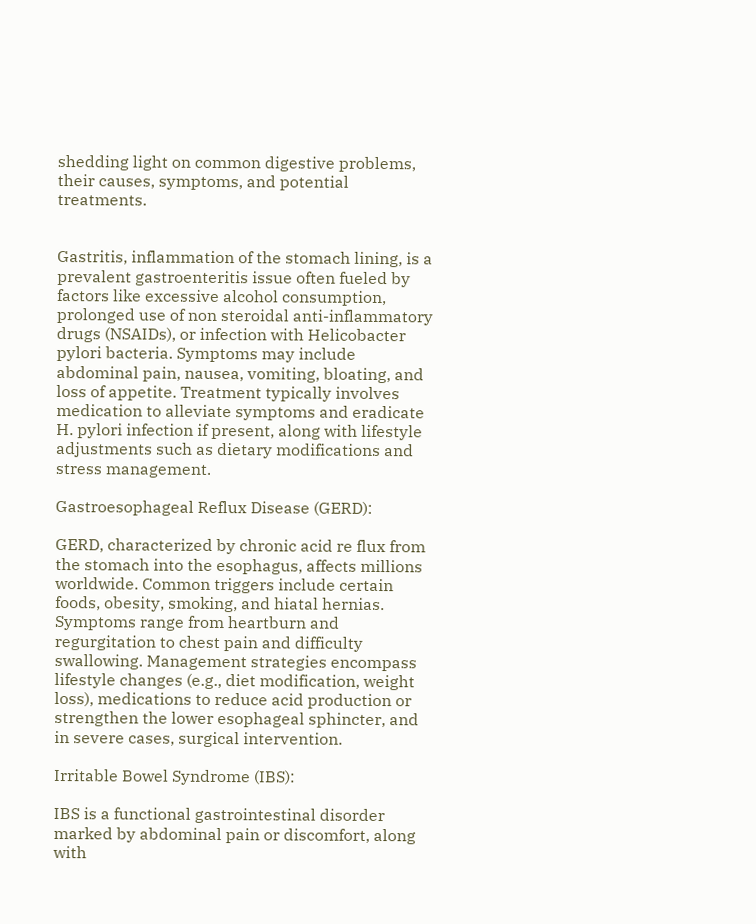shedding light on common digestive problems, their causes, symptoms, and potential treatments.


Gastritis, inflammation of the stomach lining, is a prevalent gastroenteritis issue often fueled by factors like excessive alcohol consumption, prolonged use of non steroidal anti-inflammatory drugs (NSAIDs), or infection with Helicobacter pylori bacteria. Symptoms may include abdominal pain, nausea, vomiting, bloating, and loss of appetite. Treatment typically involves medication to alleviate symptoms and eradicate H. pylori infection if present, along with lifestyle adjustments such as dietary modifications and stress management.

Gastroesophageal Reflux Disease (GERD):

GERD, characterized by chronic acid re flux from the stomach into the esophagus, affects millions worldwide. Common triggers include certain foods, obesity, smoking, and hiatal hernias. Symptoms range from heartburn and regurgitation to chest pain and difficulty swallowing. Management strategies encompass lifestyle changes (e.g., diet modification, weight loss), medications to reduce acid production or strengthen the lower esophageal sphincter, and in severe cases, surgical intervention.

Irritable Bowel Syndrome (IBS):

IBS is a functional gastrointestinal disorder marked by abdominal pain or discomfort, along with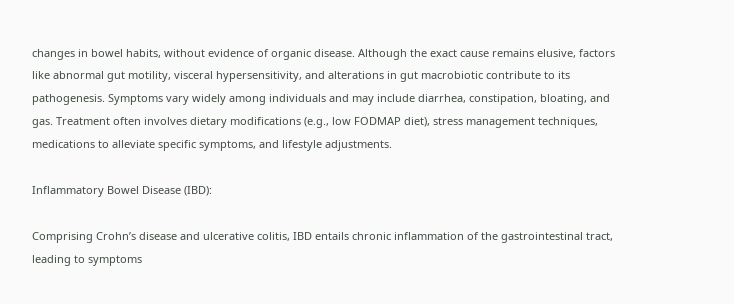changes in bowel habits, without evidence of organic disease. Although the exact cause remains elusive, factors like abnormal gut motility, visceral hypersensitivity, and alterations in gut macrobiotic contribute to its pathogenesis. Symptoms vary widely among individuals and may include diarrhea, constipation, bloating, and gas. Treatment often involves dietary modifications (e.g., low FODMAP diet), stress management techniques, medications to alleviate specific symptoms, and lifestyle adjustments.

Inflammatory Bowel Disease (IBD):

Comprising Crohn’s disease and ulcerative colitis, IBD entails chronic inflammation of the gastrointestinal tract, leading to symptoms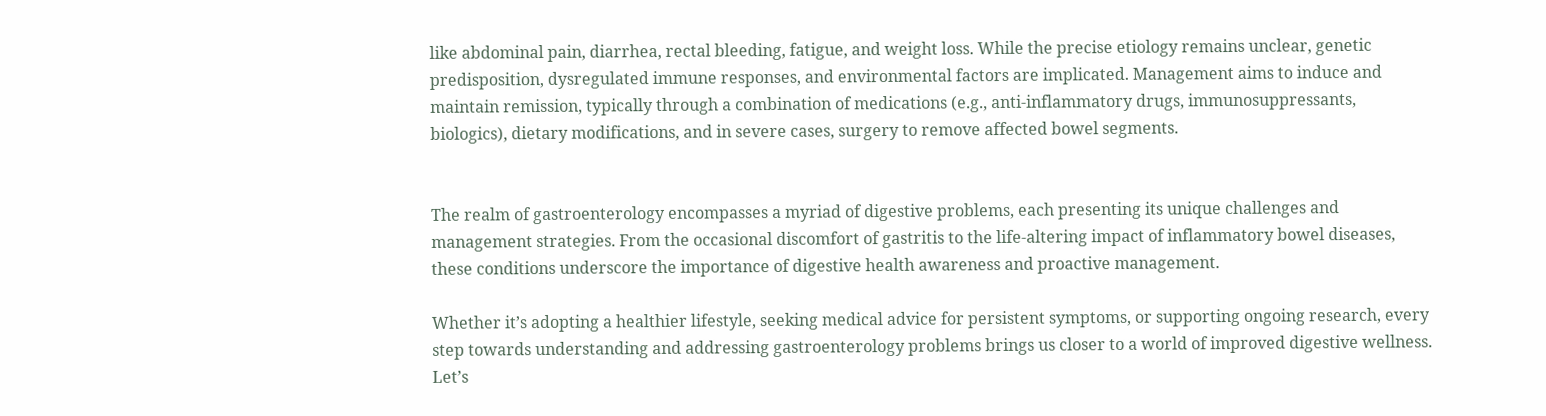like abdominal pain, diarrhea, rectal bleeding, fatigue, and weight loss. While the precise etiology remains unclear, genetic predisposition, dysregulated immune responses, and environmental factors are implicated. Management aims to induce and maintain remission, typically through a combination of medications (e.g., anti-inflammatory drugs, immunosuppressants, biologics), dietary modifications, and in severe cases, surgery to remove affected bowel segments.


The realm of gastroenterology encompasses a myriad of digestive problems, each presenting its unique challenges and management strategies. From the occasional discomfort of gastritis to the life-altering impact of inflammatory bowel diseases, these conditions underscore the importance of digestive health awareness and proactive management.

Whether it’s adopting a healthier lifestyle, seeking medical advice for persistent symptoms, or supporting ongoing research, every step towards understanding and addressing gastroenterology problems brings us closer to a world of improved digestive wellness. Let’s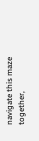navigate this maze together,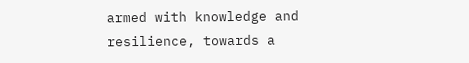armed with knowledge and resilience, towards a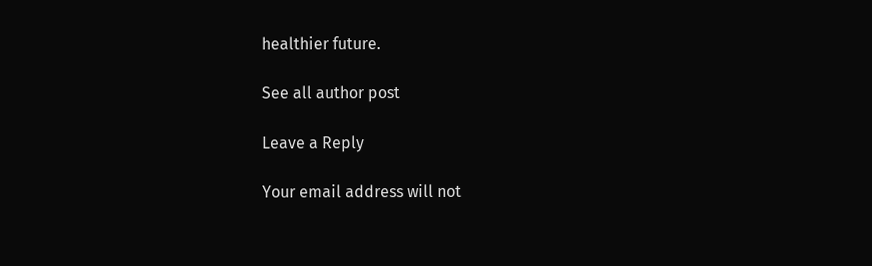healthier future.

See all author post

Leave a Reply

Your email address will not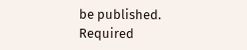be published. Required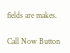fields are makes.

Call Now Button